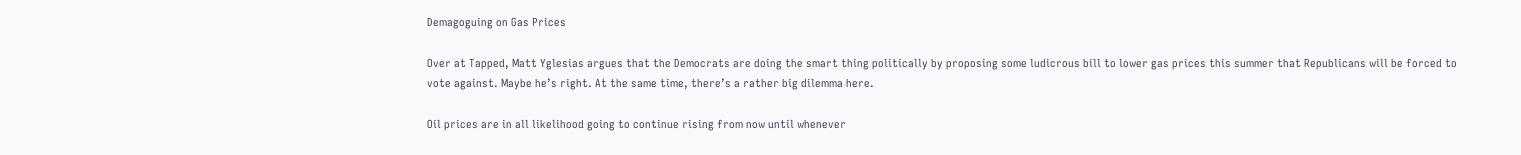Demagoguing on Gas Prices

Over at Tapped, Matt Yglesias argues that the Democrats are doing the smart thing politically by proposing some ludicrous bill to lower gas prices this summer that Republicans will be forced to vote against. Maybe he’s right. At the same time, there’s a rather big dilemma here.

Oil prices are in all likelihood going to continue rising from now until whenever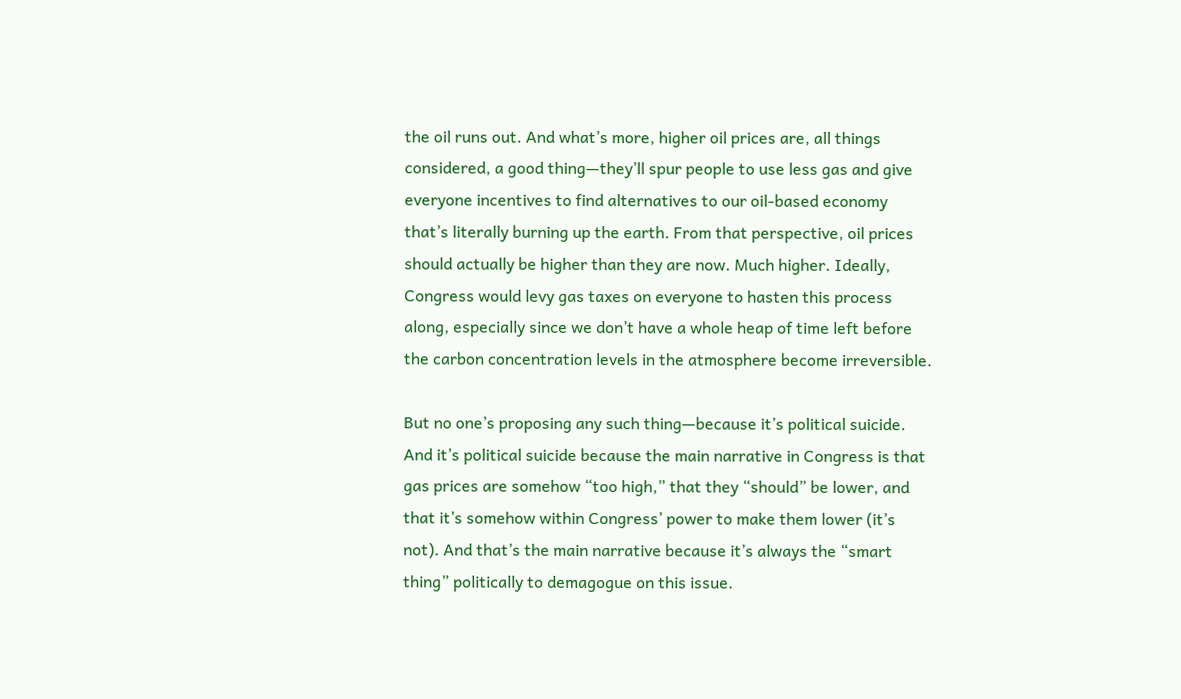the oil runs out. And what’s more, higher oil prices are, all things considered, a good thing—they’ll spur people to use less gas and give everyone incentives to find alternatives to our oil-based economy that’s literally burning up the earth. From that perspective, oil prices should actually be higher than they are now. Much higher. Ideally, Congress would levy gas taxes on everyone to hasten this process along, especially since we don’t have a whole heap of time left before the carbon concentration levels in the atmosphere become irreversible.

But no one’s proposing any such thing—because it’s political suicide. And it’s political suicide because the main narrative in Congress is that gas prices are somehow “too high,” that they “should” be lower, and that it’s somehow within Congress’ power to make them lower (it’s not). And that’s the main narrative because it’s always the “smart thing” politically to demagogue on this issue.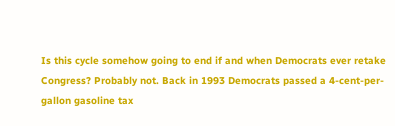Is this cycle somehow going to end if and when Democrats ever retake Congress? Probably not. Back in 1993 Democrats passed a 4-cent-per-gallon gasoline tax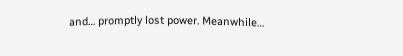and… promptly lost power. Meanwhile…